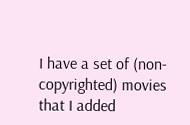I have a set of (non-copyrighted) movies that I added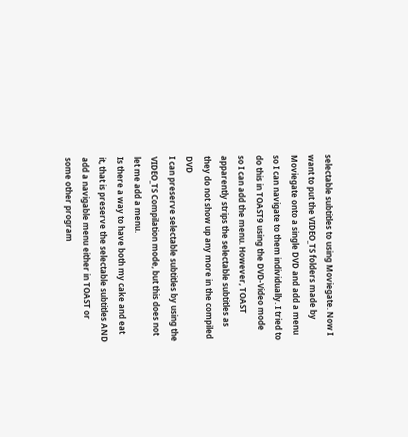selectable subtitles to using Moviegate. Now I want to put the VIDEO_TS folders made by Moviegate onto a single DVD and add a menu so I can navigate to them individually. I tried to do this in TOAST9 using the DVD-Video mode so I can add the menu. However, TOAST apparently strips the selectable subtitles as they do not show up any more in the compiled DVD
I can preserve selectable subtitles by using the VIDEO_TS Compilation mode, but this does not let me add a menu.
Is there a way to have both my cake and eat it, that is preserve the selectable subtitles AND add a navigable menu either in TOAST or some other program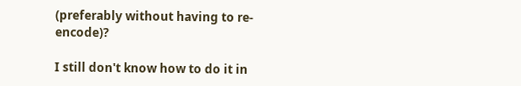(preferably without having to re-encode)?

I still don't know how to do it in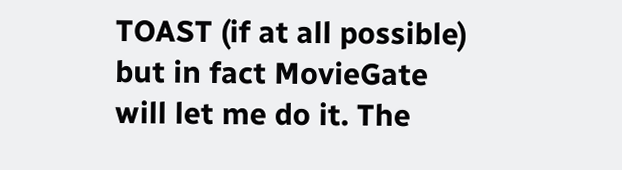TOAST (if at all possible) but in fact MovieGate will let me do it. The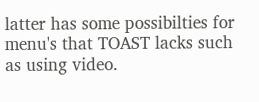latter has some possibilties for menu's that TOAST lacks such as using video.